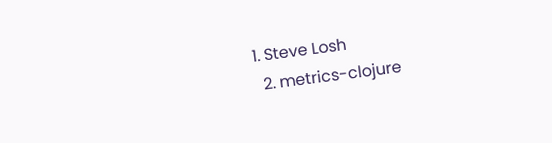1. Steve Losh
  2. metrics-clojure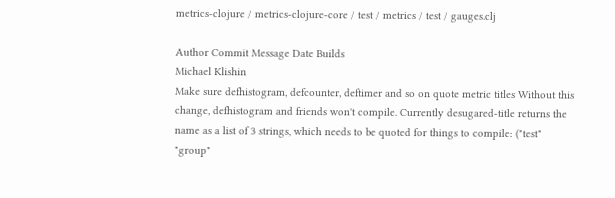metrics-clojure / metrics-clojure-core / test / metrics / test / gauges.clj

Author Commit Message Date Builds
Michael Klishin
Make sure defhistogram, defcounter, deftimer and so on quote metric titles Without this change, defhistogram and friends won't compile. Currently desugared-title returns the name as a list of 3 strings, which needs to be quoted for things to compile: ("test" "group"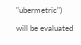"ubermetric") will be evaluated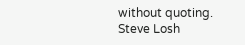without quoting.
Steve Losh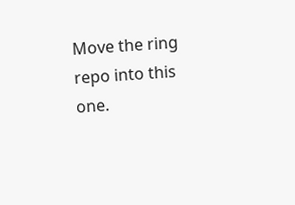Move the ring repo into this one.